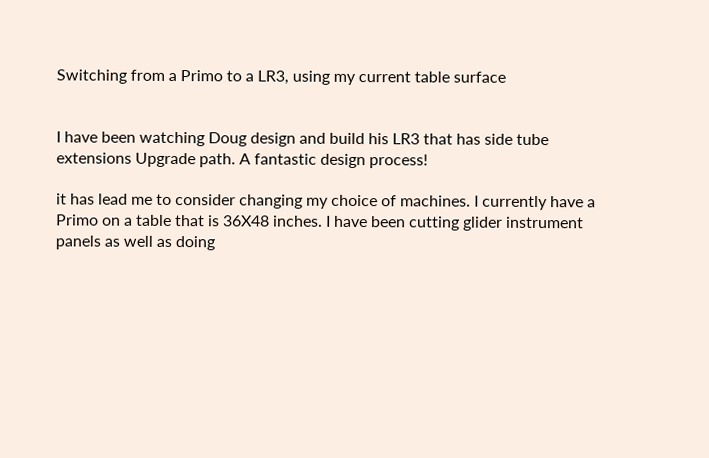Switching from a Primo to a LR3, using my current table surface


I have been watching Doug design and build his LR3 that has side tube extensions Upgrade path. A fantastic design process!

it has lead me to consider changing my choice of machines. I currently have a Primo on a table that is 36X48 inches. I have been cutting glider instrument panels as well as doing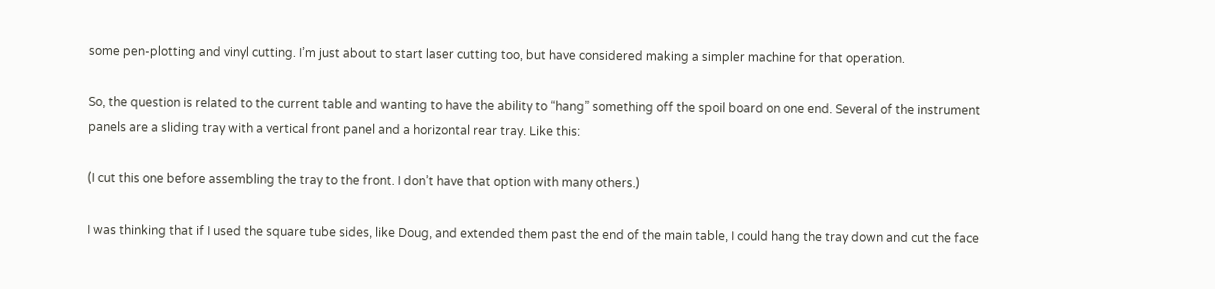some pen-plotting and vinyl cutting. I’m just about to start laser cutting too, but have considered making a simpler machine for that operation.

So, the question is related to the current table and wanting to have the ability to “hang” something off the spoil board on one end. Several of the instrument panels are a sliding tray with a vertical front panel and a horizontal rear tray. Like this:

(I cut this one before assembling the tray to the front. I don’t have that option with many others.)

I was thinking that if I used the square tube sides, like Doug, and extended them past the end of the main table, I could hang the tray down and cut the face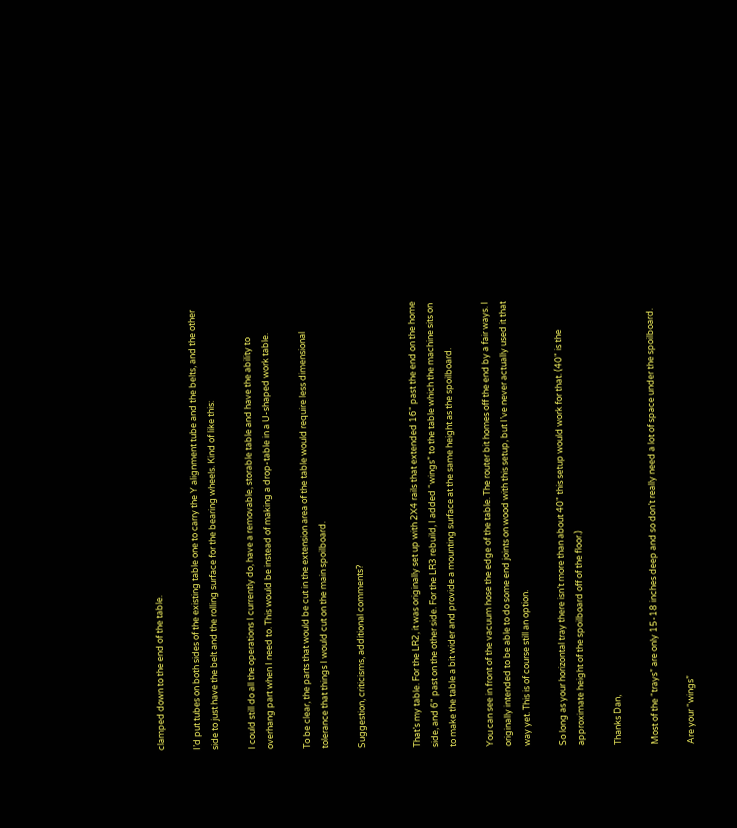clamped down to the end of the table.

I’d put tubes on both sides of the existing table one to carry the Y alignment tube and the belts, and the other side to just have the belt and the rolling surface for the bearing wheels. Kind of like this:

I could still do all the operations I currently do, have a removable, storable table and have the ability to overhang part when I need to. This would be instead of making a drop-table in a U-shaped work table.

To be clear, the parts that would be cut in the extension area of the table would require less dimensional tolerance that things I would cut on the main spoilboard.

Suggestion, criticisms, additional comments?


That’s my table. For the LR2, it was originally set up with 2X4 rails that extended 16" past the end on the home side, and 6" past on the other side. For the LR3 rebuild, I added “wings” to the table which the machine sits on to make the table a bit wider and provide a mounting surface at the same height as the spoilboard.

You can see in front of the vacuum hose the edge of the table. The router bit homes off the end by a fair ways. I originally intended to be able to do some end joints on wood with this setup, but I’ve never actually used it that way yet. This is of course still an option.

So long as your horizontal tray there isn’t more than about 40" this setup would work for that. (40" is the approximate height of the spoilboard off of the floor.)

Thanks Dan,

Most of the “trays” are only 15-18 inches deep and so don’t really need a lot of space under the spoilboard.

Are your “wings”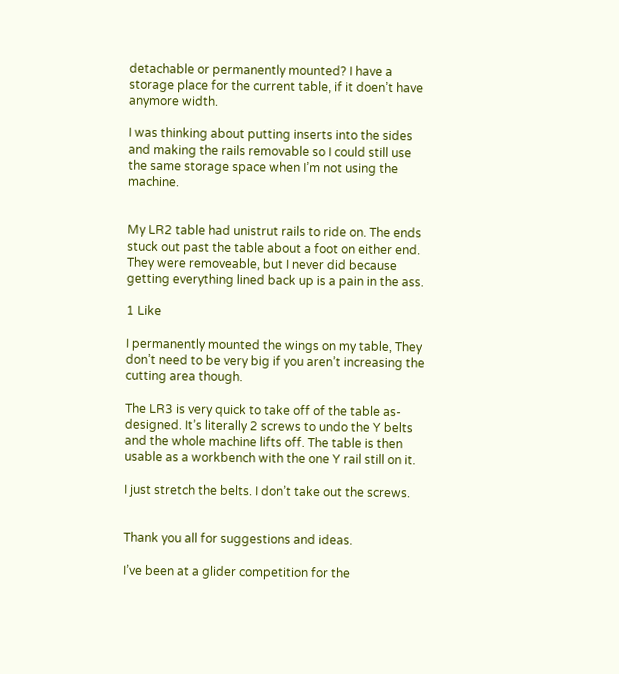detachable or permanently mounted? I have a storage place for the current table, if it doen’t have anymore width.

I was thinking about putting inserts into the sides and making the rails removable so I could still use the same storage space when I’m not using the machine.


My LR2 table had unistrut rails to ride on. The ends stuck out past the table about a foot on either end. They were removeable, but I never did because getting everything lined back up is a pain in the ass.

1 Like

I permanently mounted the wings on my table, They don’t need to be very big if you aren’t increasing the cutting area though.

The LR3 is very quick to take off of the table as-designed. It’s literally 2 screws to undo the Y belts and the whole machine lifts off. The table is then usable as a workbench with the one Y rail still on it.

I just stretch the belts. I don’t take out the screws.


Thank you all for suggestions and ideas.

I’ve been at a glider competition for the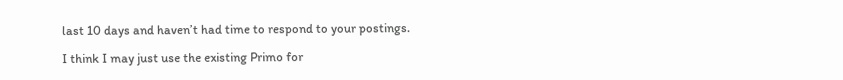last 10 days and haven’t had time to respond to your postings.

I think I may just use the existing Primo for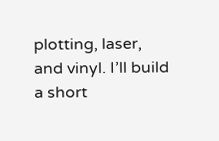plotting, laser, and vinyl. I’ll build a short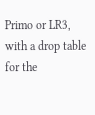Primo or LR3, with a drop table for the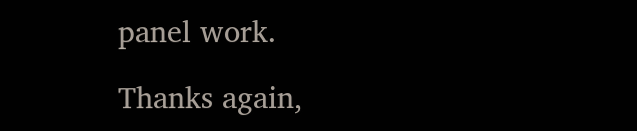panel work.

Thanks again,